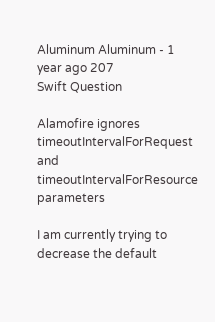Aluminum Aluminum - 1 year ago 207
Swift Question

Alamofire ignores timeoutIntervalForRequest and timeoutIntervalForResource parameters

I am currently trying to decrease the default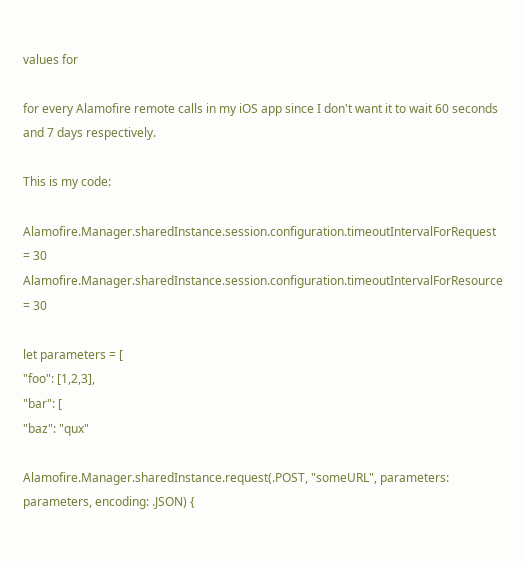values for

for every Alamofire remote calls in my iOS app since I don't want it to wait 60 seconds and 7 days respectively.

This is my code:

Alamofire.Manager.sharedInstance.session.configuration.timeoutIntervalForRequest = 30
Alamofire.Manager.sharedInstance.session.configuration.timeoutIntervalForResource = 30

let parameters = [
"foo": [1,2,3],
"bar": [
"baz": "qux"

Alamofire.Manager.sharedInstance.request(.POST, "someURL", parameters: parameters, encoding: .JSON) {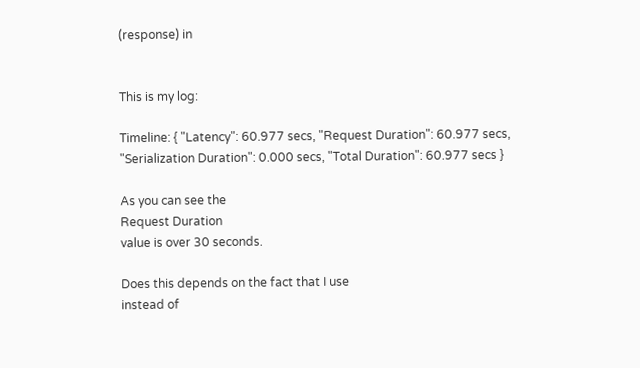(response) in


This is my log:

Timeline: { "Latency": 60.977 secs, "Request Duration": 60.977 secs, "Serialization Duration": 0.000 secs, "Total Duration": 60.977 secs }

As you can see the
Request Duration
value is over 30 seconds.

Does this depends on the fact that I use
instead of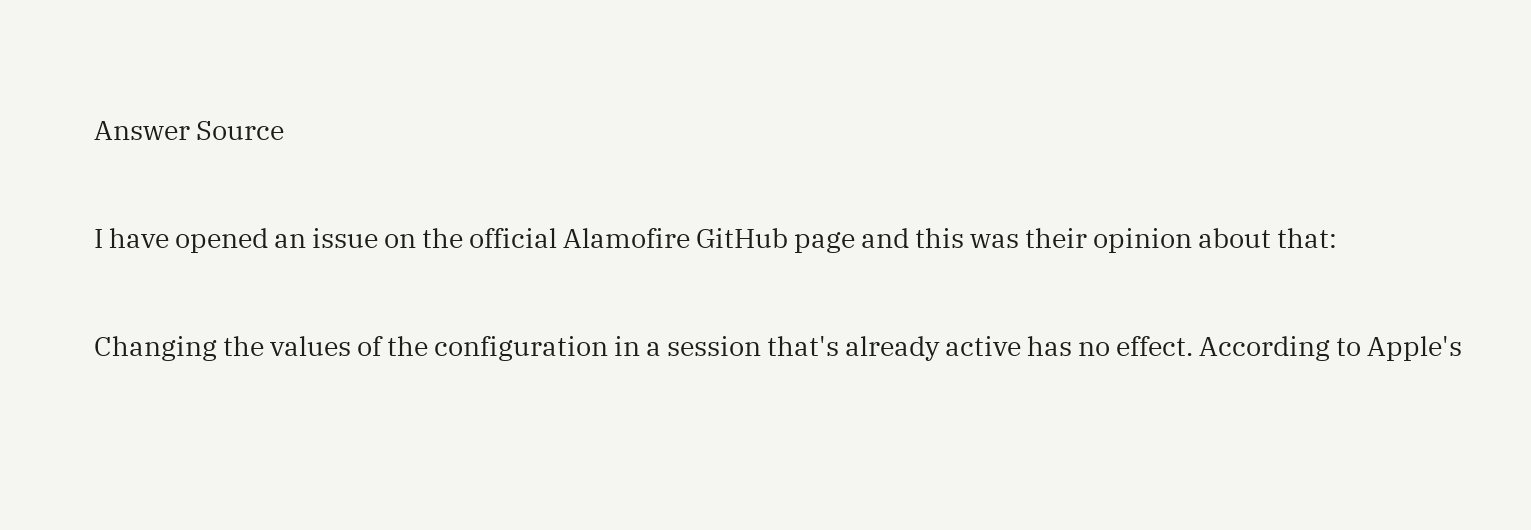Answer Source

I have opened an issue on the official Alamofire GitHub page and this was their opinion about that:

Changing the values of the configuration in a session that's already active has no effect. According to Apple's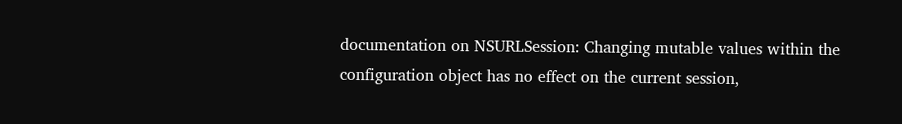documentation on NSURLSession: Changing mutable values within the configuration object has no effect on the current session,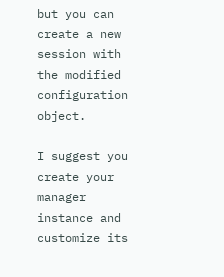but you can create a new session with the modified configuration object.

I suggest you create your manager instance and customize its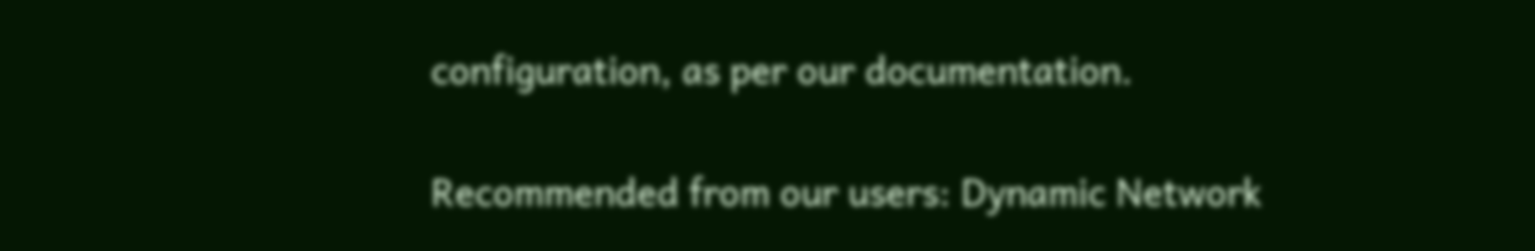configuration, as per our documentation.

Recommended from our users: Dynamic Network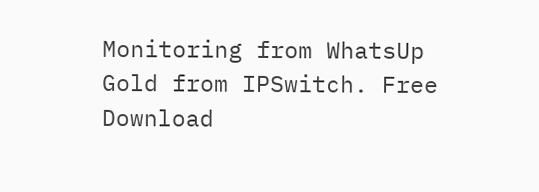Monitoring from WhatsUp Gold from IPSwitch. Free Download